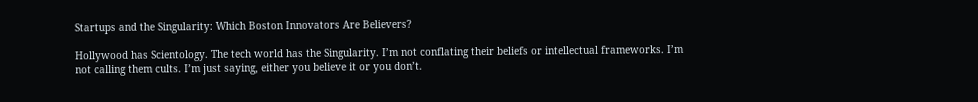Startups and the Singularity: Which Boston Innovators Are Believers?

Hollywood has Scientology. The tech world has the Singularity. I’m not conflating their beliefs or intellectual frameworks. I’m not calling them cults. I’m just saying, either you believe it or you don’t.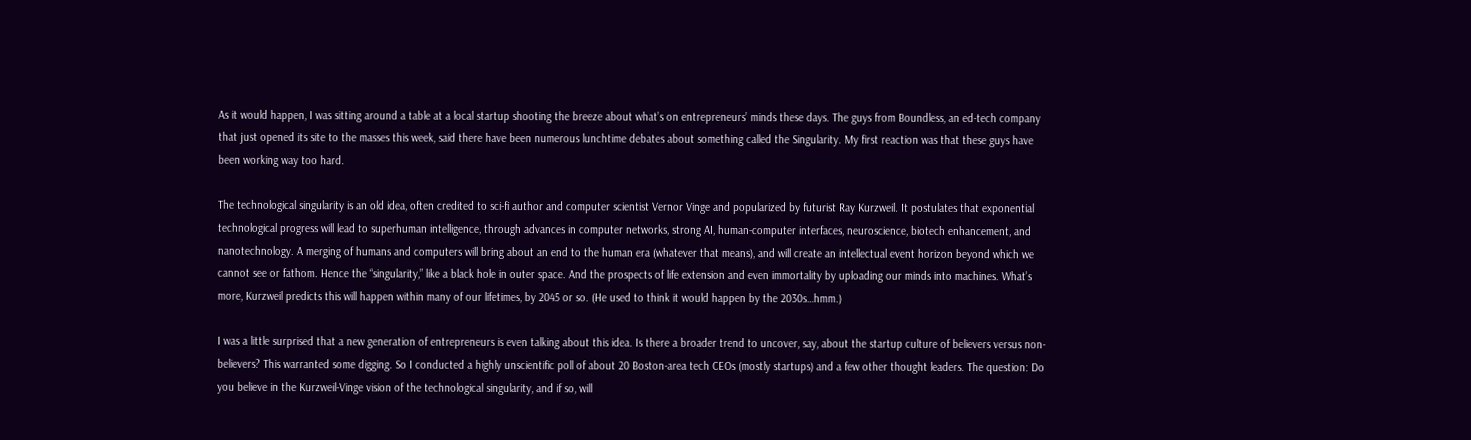As it would happen, I was sitting around a table at a local startup shooting the breeze about what’s on entrepreneurs’ minds these days. The guys from Boundless, an ed-tech company that just opened its site to the masses this week, said there have been numerous lunchtime debates about something called the Singularity. My first reaction was that these guys have been working way too hard.

The technological singularity is an old idea, often credited to sci-fi author and computer scientist Vernor Vinge and popularized by futurist Ray Kurzweil. It postulates that exponential technological progress will lead to superhuman intelligence, through advances in computer networks, strong AI, human-computer interfaces, neuroscience, biotech enhancement, and nanotechnology. A merging of humans and computers will bring about an end to the human era (whatever that means), and will create an intellectual event horizon beyond which we cannot see or fathom. Hence the “singularity,” like a black hole in outer space. And the prospects of life extension and even immortality by uploading our minds into machines. What’s more, Kurzweil predicts this will happen within many of our lifetimes, by 2045 or so. (He used to think it would happen by the 2030s…hmm.)

I was a little surprised that a new generation of entrepreneurs is even talking about this idea. Is there a broader trend to uncover, say, about the startup culture of believers versus non-believers? This warranted some digging. So I conducted a highly unscientific poll of about 20 Boston-area tech CEOs (mostly startups) and a few other thought leaders. The question: Do you believe in the Kurzweil-Vinge vision of the technological singularity, and if so, will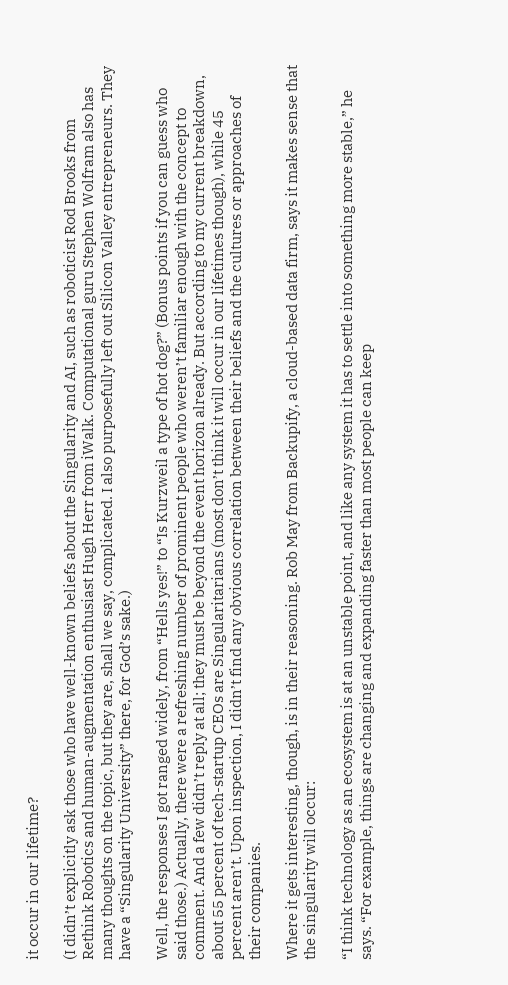it occur in our lifetime?

(I didn’t explicitly ask those who have well-known beliefs about the Singularity and AI, such as roboticist Rod Brooks from Rethink Robotics and human-augmentation enthusiast Hugh Herr from iWalk. Computational guru Stephen Wolfram also has many thoughts on the topic, but they are, shall we say, complicated. I also purposefully left out Silicon Valley entrepreneurs. They have a “Singularity University” there, for God’s sake.)

Well, the responses I got ranged widely, from “Hells yes!” to “Is Kurzweil a type of hot dog?” (Bonus points if you can guess who said those.) Actually, there were a refreshing number of prominent people who weren’t familiar enough with the concept to comment. And a few didn’t reply at all; they must be beyond the event horizon already. But according to my current breakdown, about 55 percent of tech-startup CEOs are Singularitarians (most don’t think it will occur in our lifetimes though), while 45 percent aren’t. Upon inspection, I didn’t find any obvious correlation between their beliefs and the cultures or approaches of their companies.

Where it gets interesting, though, is in their reasoning. Rob May from Backupify, a cloud-based data firm, says it makes sense that the singularity will occur:

“I think technology as an ecosystem is at an unstable point, and like any system it has to settle into something more stable,” he says. “For example, things are changing and expanding faster than most people can keep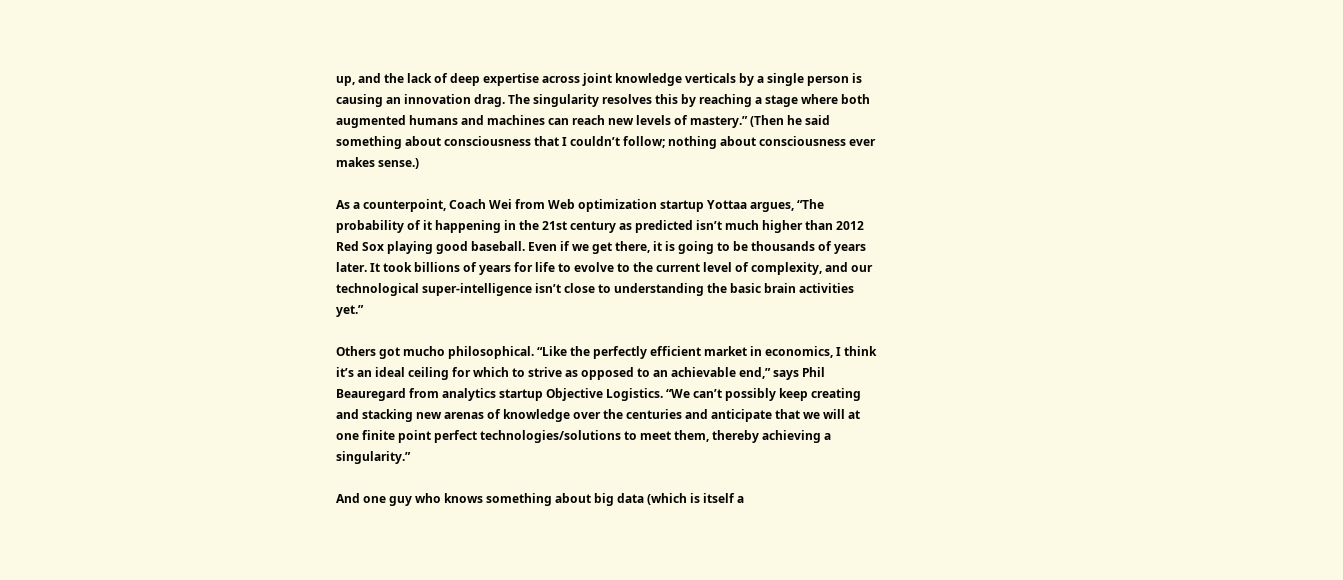up, and the lack of deep expertise across joint knowledge verticals by a single person is causing an innovation drag. The singularity resolves this by reaching a stage where both augmented humans and machines can reach new levels of mastery.” (Then he said something about consciousness that I couldn’t follow; nothing about consciousness ever makes sense.)

As a counterpoint, Coach Wei from Web optimization startup Yottaa argues, “The probability of it happening in the 21st century as predicted isn’t much higher than 2012 Red Sox playing good baseball. Even if we get there, it is going to be thousands of years later. It took billions of years for life to evolve to the current level of complexity, and our technological super-intelligence isn’t close to understanding the basic brain activities yet.”

Others got mucho philosophical. “Like the perfectly efficient market in economics, I think it’s an ideal ceiling for which to strive as opposed to an achievable end,” says Phil Beauregard from analytics startup Objective Logistics. “We can’t possibly keep creating and stacking new arenas of knowledge over the centuries and anticipate that we will at one finite point perfect technologies/solutions to meet them, thereby achieving a singularity.”

And one guy who knows something about big data (which is itself a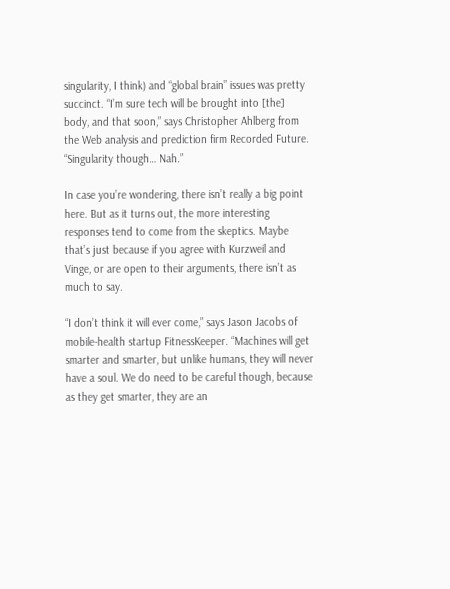singularity, I think) and “global brain” issues was pretty succinct. “I’m sure tech will be brought into [the] body, and that soon,” says Christopher Ahlberg from the Web analysis and prediction firm Recorded Future. “Singularity though… Nah.”

In case you’re wondering, there isn’t really a big point here. But as it turns out, the more interesting responses tend to come from the skeptics. Maybe that’s just because if you agree with Kurzweil and Vinge, or are open to their arguments, there isn’t as much to say.

“I don’t think it will ever come,” says Jason Jacobs of mobile-health startup FitnessKeeper. “Machines will get smarter and smarter, but unlike humans, they will never have a soul. We do need to be careful though, because as they get smarter, they are an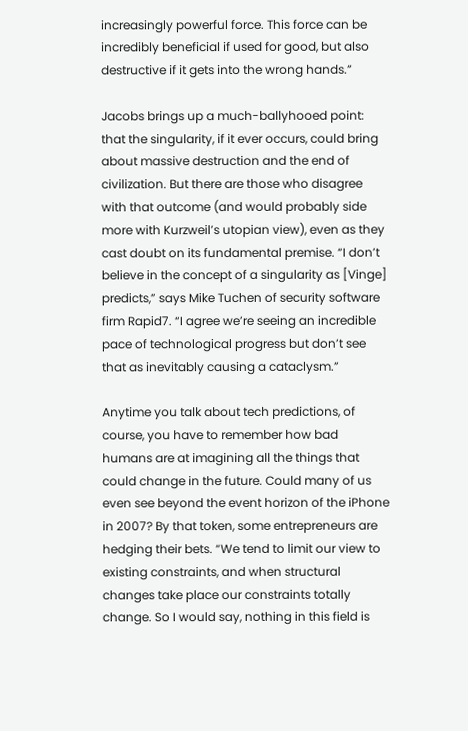increasingly powerful force. This force can be incredibly beneficial if used for good, but also destructive if it gets into the wrong hands.”

Jacobs brings up a much-ballyhooed point: that the singularity, if it ever occurs, could bring about massive destruction and the end of civilization. But there are those who disagree with that outcome (and would probably side more with Kurzweil’s utopian view), even as they cast doubt on its fundamental premise. “I don’t believe in the concept of a singularity as [Vinge] predicts,” says Mike Tuchen of security software firm Rapid7. “I agree we’re seeing an incredible pace of technological progress but don’t see that as inevitably causing a cataclysm.”

Anytime you talk about tech predictions, of course, you have to remember how bad humans are at imagining all the things that could change in the future. Could many of us even see beyond the event horizon of the iPhone in 2007? By that token, some entrepreneurs are hedging their bets. “We tend to limit our view to existing constraints, and when structural changes take place our constraints totally change. So I would say, nothing in this field is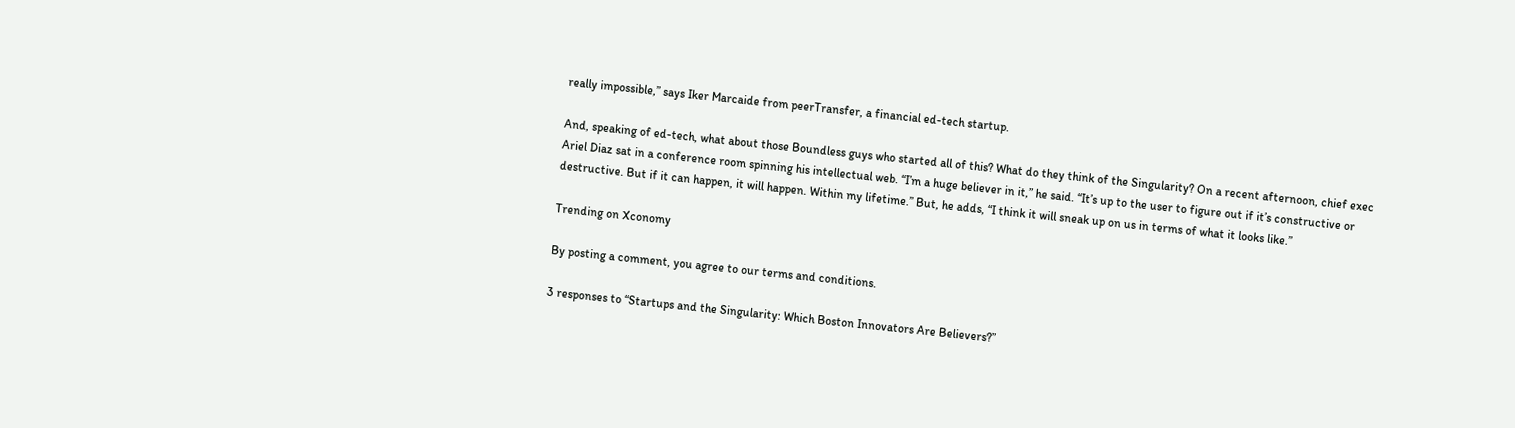really impossible,” says Iker Marcaide from peerTransfer, a financial ed-tech startup.

And, speaking of ed-tech, what about those Boundless guys who started all of this? What do they think of the Singularity? On a recent afternoon, chief exec Ariel Diaz sat in a conference room spinning his intellectual web. “I’m a huge believer in it,” he said. “It’s up to the user to figure out if it’s constructive or destructive. But if it can happen, it will happen. Within my lifetime.” But, he adds, “I think it will sneak up on us in terms of what it looks like.”

Trending on Xconomy

By posting a comment, you agree to our terms and conditions.

3 responses to “Startups and the Singularity: Which Boston Innovators Are Believers?”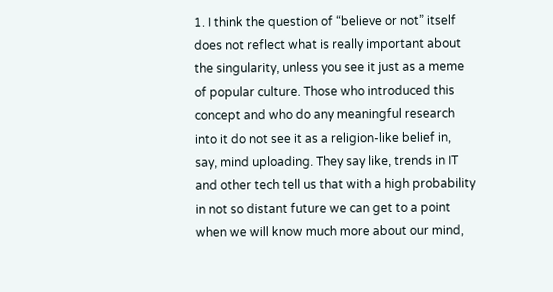1. I think the question of “believe or not” itself does not reflect what is really important about the singularity, unless you see it just as a meme of popular culture. Those who introduced this concept and who do any meaningful research into it do not see it as a religion-like belief in, say, mind uploading. They say like, trends in IT and other tech tell us that with a high probability in not so distant future we can get to a point when we will know much more about our mind,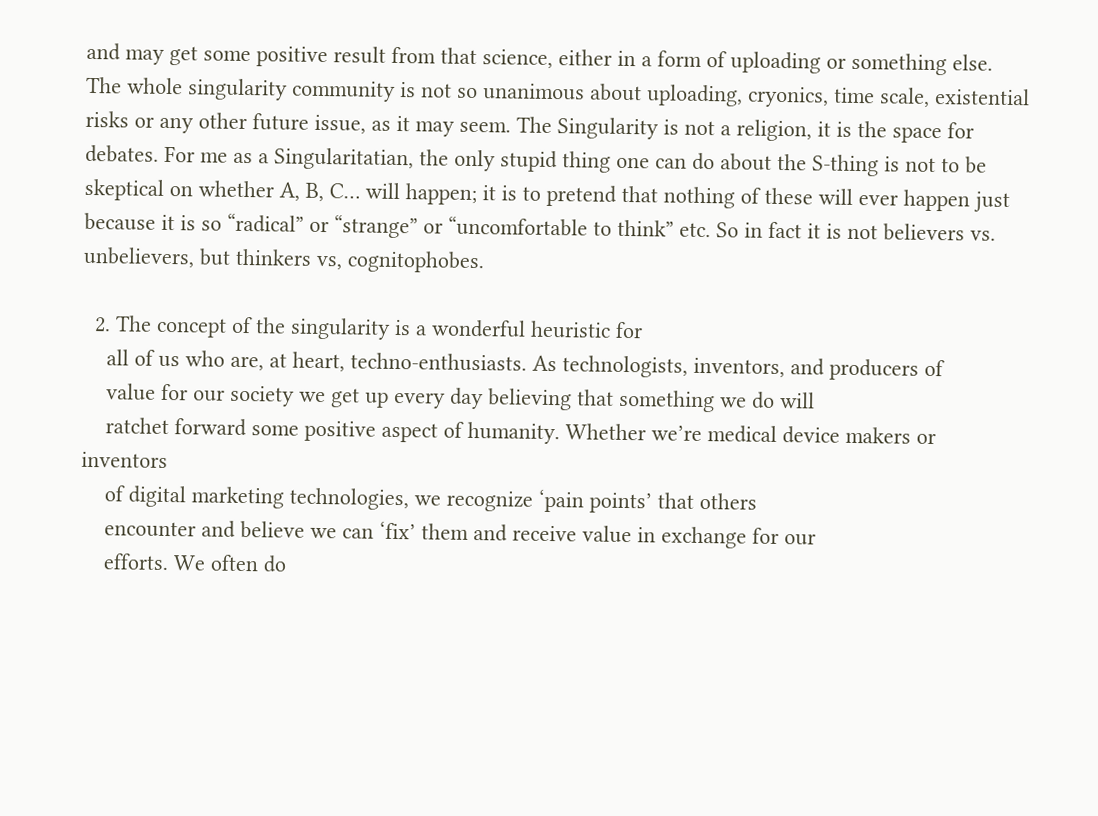and may get some positive result from that science, either in a form of uploading or something else. The whole singularity community is not so unanimous about uploading, cryonics, time scale, existential risks or any other future issue, as it may seem. The Singularity is not a religion, it is the space for debates. For me as a Singularitatian, the only stupid thing one can do about the S-thing is not to be skeptical on whether A, B, C… will happen; it is to pretend that nothing of these will ever happen just because it is so “radical” or “strange” or “uncomfortable to think” etc. So in fact it is not believers vs. unbelievers, but thinkers vs, cognitophobes.

  2. The concept of the singularity is a wonderful heuristic for
    all of us who are, at heart, techno-enthusiasts. As technologists, inventors, and producers of
    value for our society we get up every day believing that something we do will
    ratchet forward some positive aspect of humanity. Whether we’re medical device makers or inventors
    of digital marketing technologies, we recognize ‘pain points’ that others
    encounter and believe we can ‘fix’ them and receive value in exchange for our
    efforts. We often do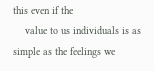this even if the
    value to us individuals is as simple as the feelings we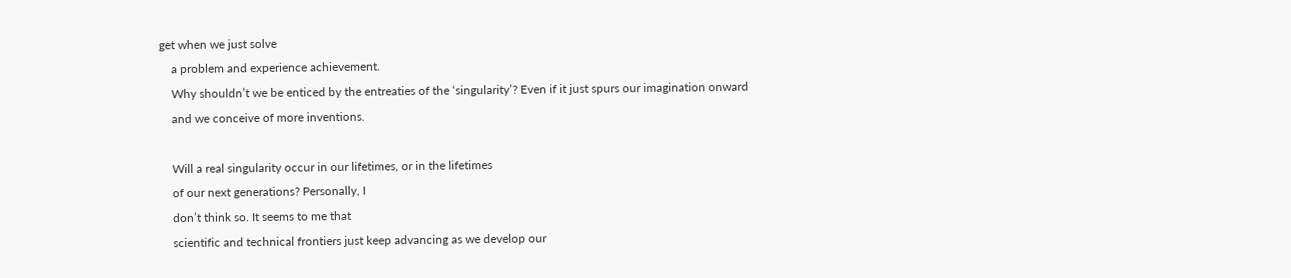get when we just solve
    a problem and experience achievement.
    Why shouldn’t we be enticed by the entreaties of the ‘singularity’? Even if it just spurs our imagination onward
    and we conceive of more inventions.

    Will a real singularity occur in our lifetimes, or in the lifetimes
    of our next generations? Personally, I
    don’t think so. It seems to me that
    scientific and technical frontiers just keep advancing as we develop our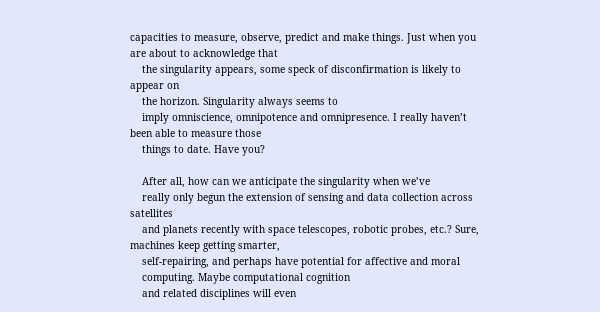capacities to measure, observe, predict and make things. Just when you are about to acknowledge that
    the singularity appears, some speck of disconfirmation is likely to appear on
    the horizon. Singularity always seems to
    imply omniscience, omnipotence and omnipresence. I really haven’t been able to measure those
    things to date. Have you?

    After all, how can we anticipate the singularity when we’ve
    really only begun the extension of sensing and data collection across satellites
    and planets recently with space telescopes, robotic probes, etc.? Sure, machines keep getting smarter,
    self-repairing, and perhaps have potential for affective and moral
    computing. Maybe computational cognition
    and related disciplines will even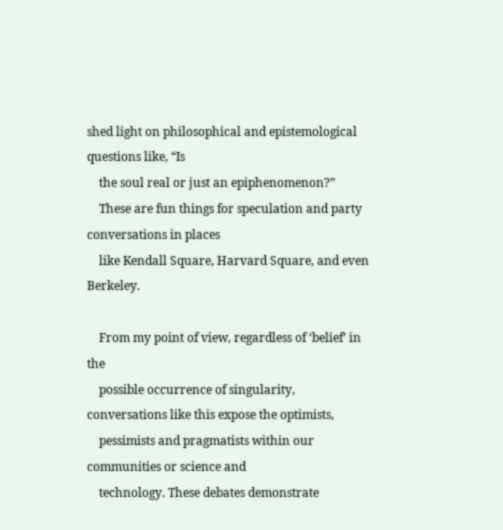shed light on philosophical and epistemological questions like, “Is
    the soul real or just an epiphenomenon?”
    These are fun things for speculation and party conversations in places
    like Kendall Square, Harvard Square, and even Berkeley.

    From my point of view, regardless of ‘belief’ in the
    possible occurrence of singularity, conversations like this expose the optimists,
    pessimists and pragmatists within our communities or science and
    technology. These debates demonstrate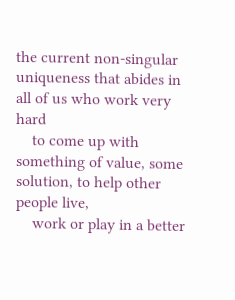the current non-singular uniqueness that abides in all of us who work very hard
    to come up with something of value, some solution, to help other people live,
    work or play in a better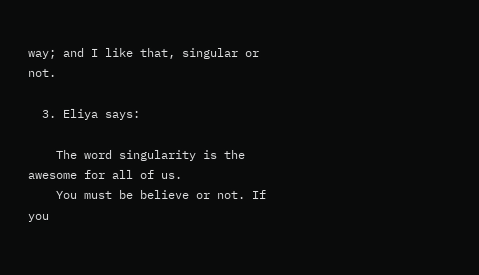way; and I like that, singular or not.

  3. Eliya says:

    The word singularity is the awesome for all of us.
    You must be believe or not. If you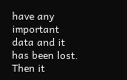have any important data and it has been lost. Then it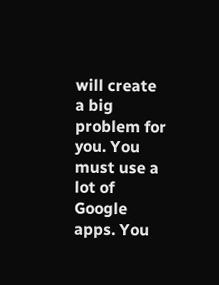will create a big problem for you. You must use a lot of Google apps. You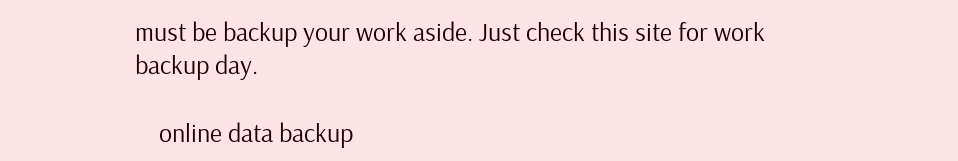must be backup your work aside. Just check this site for work backup day.

    online data backup